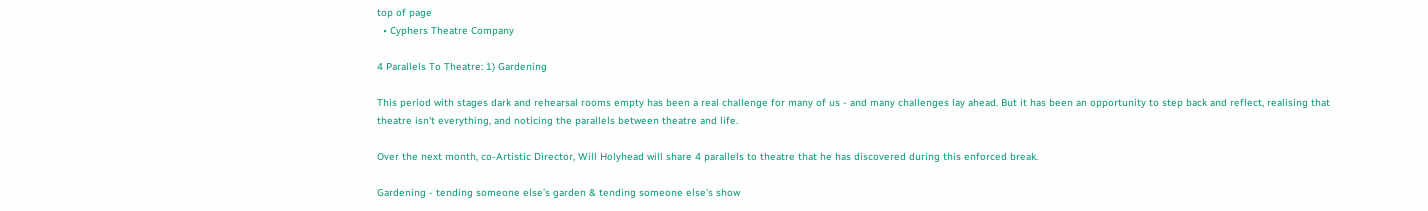top of page
  • Cyphers Theatre Company

4 Parallels To Theatre: 1) Gardening

This period with stages dark and rehearsal rooms empty has been a real challenge for many of us - and many challenges lay ahead. But it has been an opportunity to step back and reflect, realising that theatre isn't everything, and noticing the parallels between theatre and life.

Over the next month, co-Artistic Director, Will Holyhead will share 4 parallels to theatre that he has discovered during this enforced break.

Gardening - tending someone else’s garden & tending someone else’s show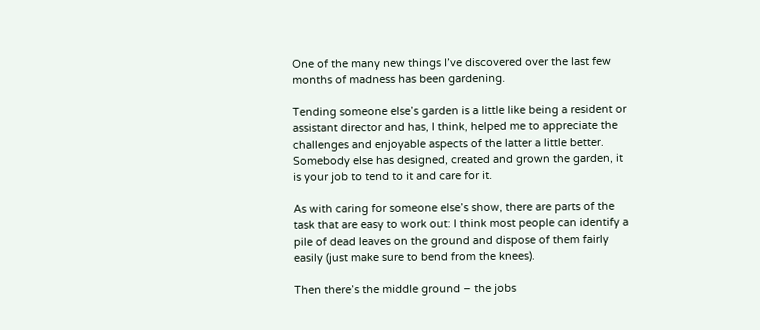One of the many new things I’ve discovered over the last few months of madness has been gardening.

Tending someone else’s garden is a little like being a resident or assistant director and has, I think, helped me to appreciate the challenges and enjoyable aspects of the latter a little better. Somebody else has designed, created and grown the garden, it is your job to tend to it and care for it.

As with caring for someone else’s show, there are parts of the task that are easy to work out: I think most people can identify a pile of dead leaves on the ground and dispose of them fairly easily (just make sure to bend from the knees).

Then there’s the middle ground – the jobs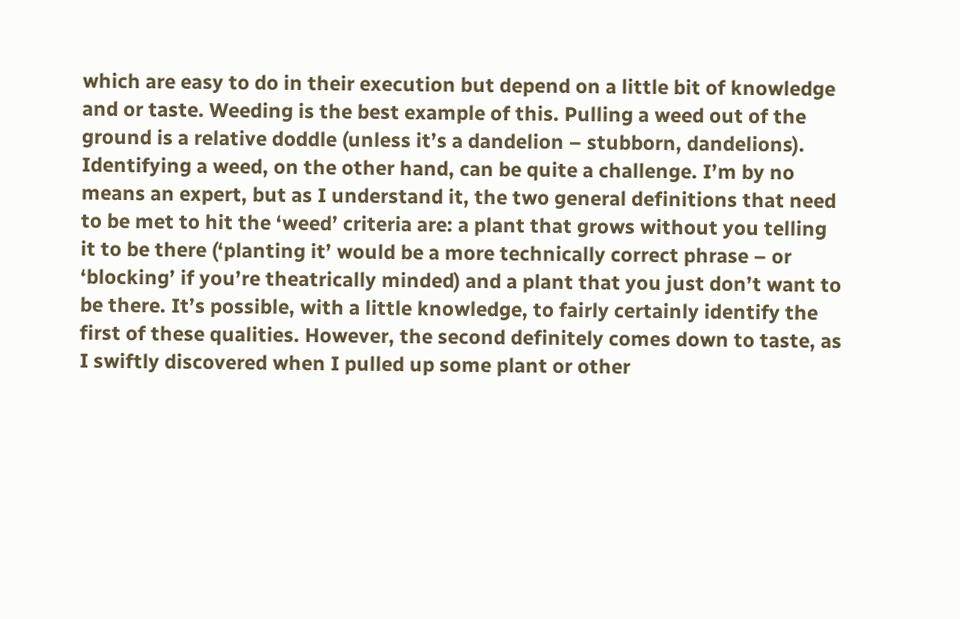which are easy to do in their execution but depend on a little bit of knowledge and or taste. Weeding is the best example of this. Pulling a weed out of the ground is a relative doddle (unless it’s a dandelion – stubborn, dandelions). Identifying a weed, on the other hand, can be quite a challenge. I’m by no means an expert, but as I understand it, the two general definitions that need to be met to hit the ‘weed’ criteria are: a plant that grows without you telling it to be there (‘planting it’ would be a more technically correct phrase – or ‘blocking’ if you’re theatrically minded) and a plant that you just don’t want to be there. It’s possible, with a little knowledge, to fairly certainly identify the first of these qualities. However, the second definitely comes down to taste, as I swiftly discovered when I pulled up some plant or other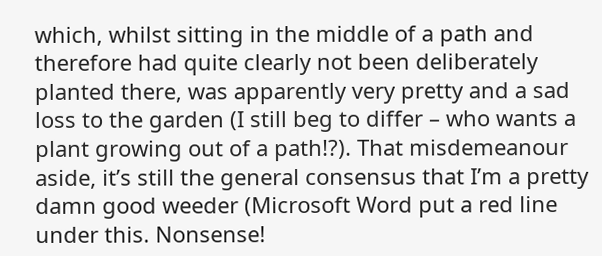which, whilst sitting in the middle of a path and therefore had quite clearly not been deliberately planted there, was apparently very pretty and a sad loss to the garden (I still beg to differ – who wants a plant growing out of a path!?). That misdemeanour aside, it’s still the general consensus that I’m a pretty damn good weeder (Microsoft Word put a red line under this. Nonsense!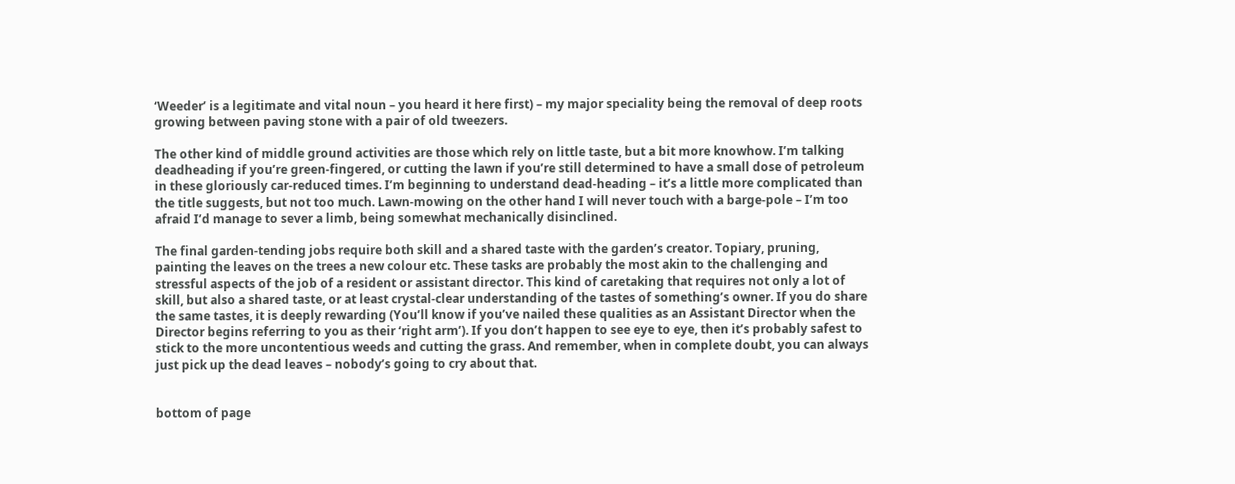‘Weeder’ is a legitimate and vital noun – you heard it here first) – my major speciality being the removal of deep roots growing between paving stone with a pair of old tweezers.

The other kind of middle ground activities are those which rely on little taste, but a bit more knowhow. I’m talking deadheading if you’re green-fingered, or cutting the lawn if you’re still determined to have a small dose of petroleum in these gloriously car-reduced times. I’m beginning to understand dead-heading – it’s a little more complicated than the title suggests, but not too much. Lawn-mowing on the other hand I will never touch with a barge-pole – I’m too afraid I’d manage to sever a limb, being somewhat mechanically disinclined.

The final garden-tending jobs require both skill and a shared taste with the garden’s creator. Topiary, pruning, painting the leaves on the trees a new colour etc. These tasks are probably the most akin to the challenging and stressful aspects of the job of a resident or assistant director. This kind of caretaking that requires not only a lot of skill, but also a shared taste, or at least crystal-clear understanding of the tastes of something’s owner. If you do share the same tastes, it is deeply rewarding (You’ll know if you’ve nailed these qualities as an Assistant Director when the Director begins referring to you as their ‘right arm’). If you don’t happen to see eye to eye, then it’s probably safest to stick to the more uncontentious weeds and cutting the grass. And remember, when in complete doubt, you can always just pick up the dead leaves – nobody’s going to cry about that.


bottom of page